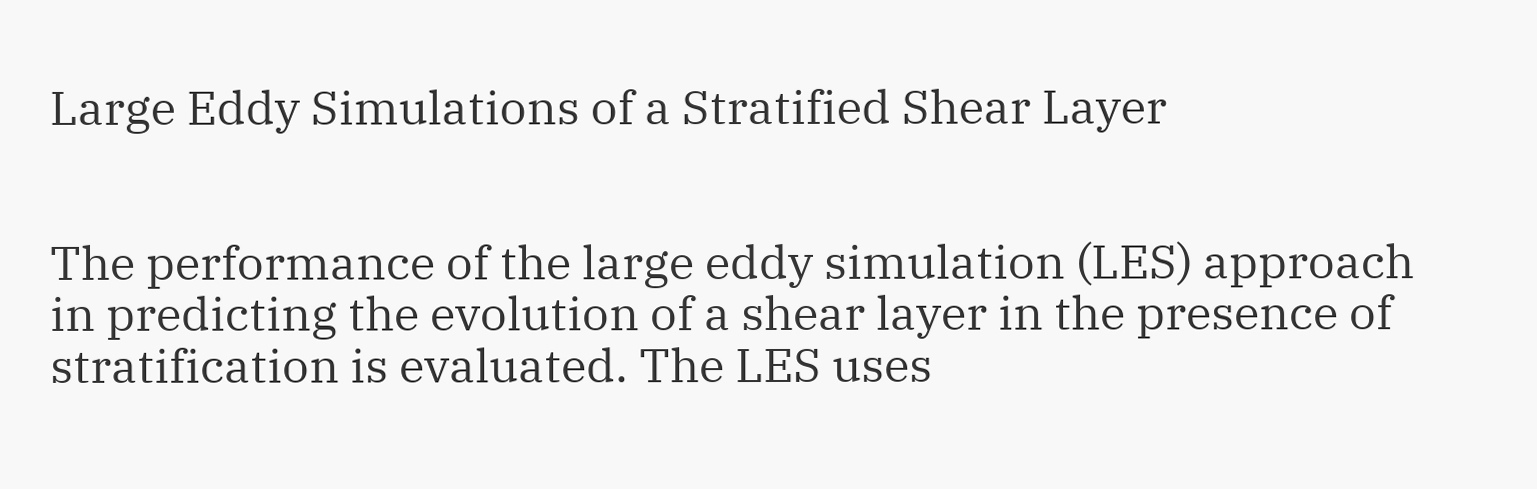Large Eddy Simulations of a Stratified Shear Layer


The performance of the large eddy simulation (LES) approach in predicting the evolution of a shear layer in the presence of stratification is evaluated. The LES uses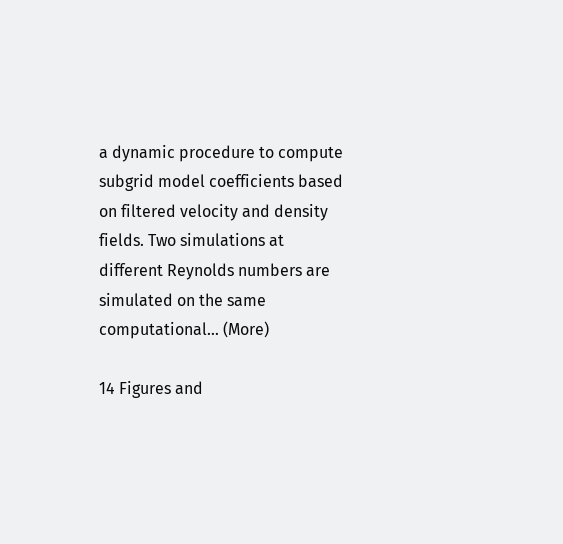a dynamic procedure to compute subgrid model coefficients based on filtered velocity and density fields. Two simulations at different Reynolds numbers are simulated on the same computational… (More)

14 Figures and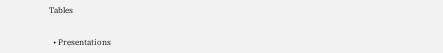Tables


  • Presentations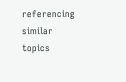referencing similar topics